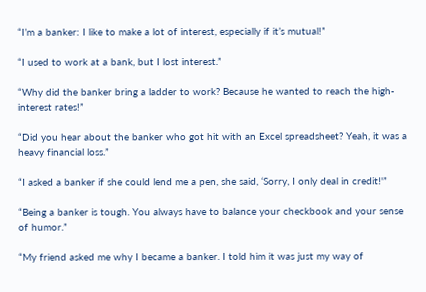“I’m a banker: I like to make a lot of interest, especially if it’s mutual!”

“I used to work at a bank, but I lost interest.”

“Why did the banker bring a ladder to work? Because he wanted to reach the high-interest rates!”

“Did you hear about the banker who got hit with an Excel spreadsheet? Yeah, it was a heavy financial loss.”

“I asked a banker if she could lend me a pen, she said, ‘Sorry, I only deal in credit!'”

“Being a banker is tough. You always have to balance your checkbook and your sense of humor.”

“My friend asked me why I became a banker. I told him it was just my way of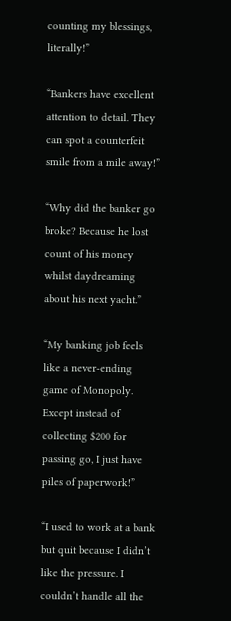counting my blessings, literally!”

“Bankers have excellent attention to detail. They can spot a counterfeit smile from a mile away!”

“Why did the banker go broke? Because he lost count of his money whilst daydreaming about his next yacht.”

“My banking job feels like a never-ending game of Monopoly. Except instead of collecting $200 for passing go, I just have piles of paperwork!”

“I used to work at a bank but quit because I didn’t like the pressure. I couldn’t handle all the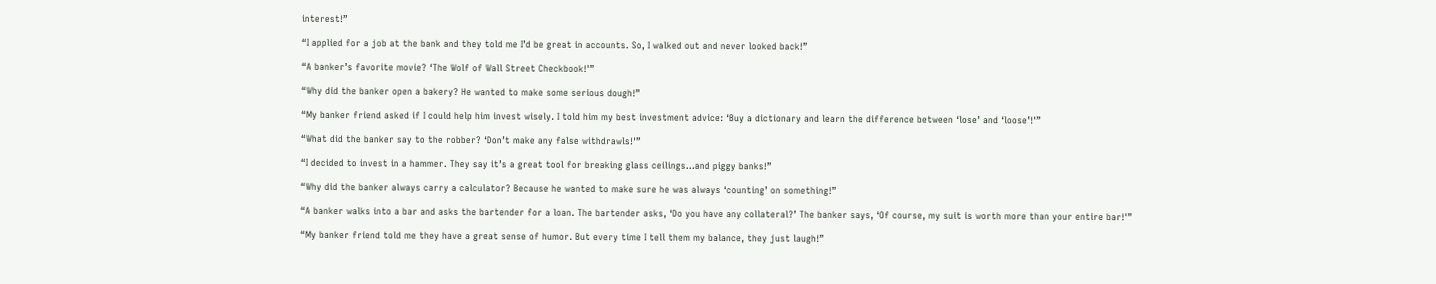interest!”

“I applied for a job at the bank and they told me I’d be great in accounts. So, I walked out and never looked back!”

“A banker’s favorite movie? ‘The Wolf of Wall Street Checkbook!'”

“Why did the banker open a bakery? He wanted to make some serious dough!”

“My banker friend asked if I could help him invest wisely. I told him my best investment advice: ‘Buy a dictionary and learn the difference between ‘lose’ and ‘loose’!'”

“What did the banker say to the robber? ‘Don’t make any false withdrawls!'”

“I decided to invest in a hammer. They say it’s a great tool for breaking glass ceilings…and piggy banks!”

“Why did the banker always carry a calculator? Because he wanted to make sure he was always ‘counting’ on something!”

“A banker walks into a bar and asks the bartender for a loan. The bartender asks, ‘Do you have any collateral?’ The banker says, ‘Of course, my suit is worth more than your entire bar!'”

“My banker friend told me they have a great sense of humor. But every time I tell them my balance, they just laugh!”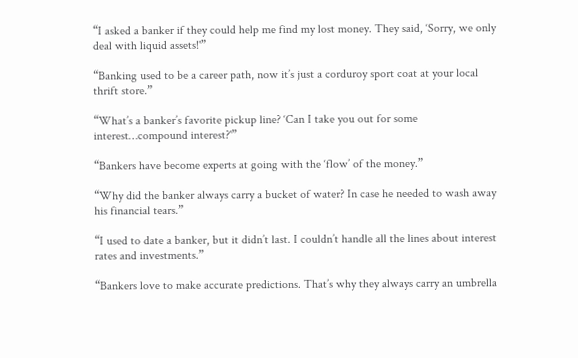“I asked a banker if they could help me find my lost money. They said, ‘Sorry, we only deal with liquid assets!'”

“Banking used to be a career path, now it’s just a corduroy sport coat at your local thrift store.”

“What’s a banker’s favorite pickup line? ‘Can I take you out for some interest…compound interest?'”

“Bankers have become experts at going with the ‘flow’ of the money.”

“Why did the banker always carry a bucket of water? In case he needed to wash away his financial tears.”

“I used to date a banker, but it didn’t last. I couldn’t handle all the lines about interest rates and investments.”

“Bankers love to make accurate predictions. That’s why they always carry an umbrella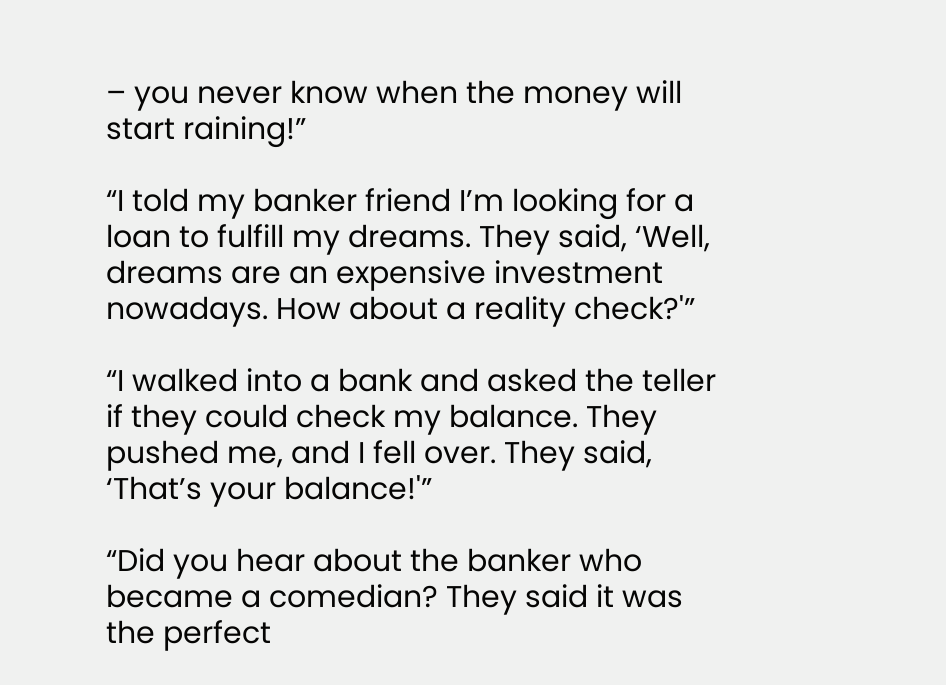– you never know when the money will start raining!”

“I told my banker friend I’m looking for a loan to fulfill my dreams. They said, ‘Well, dreams are an expensive investment nowadays. How about a reality check?'”

“I walked into a bank and asked the teller if they could check my balance. They pushed me, and I fell over. They said, ‘That’s your balance!'”

“Did you hear about the banker who became a comedian? They said it was the perfect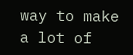way to make a lot of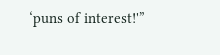‘puns of interest!'”